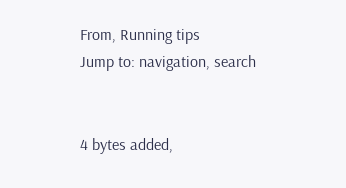From, Running tips
Jump to: navigation, search


4 bytes added,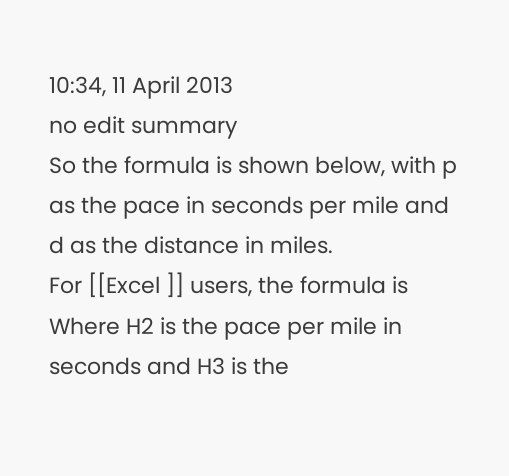10:34, 11 April 2013
no edit summary
So the formula is shown below, with p as the pace in seconds per mile and d as the distance in miles.
For [[Excel ]] users, the formula is
Where H2 is the pace per mile in seconds and H3 is the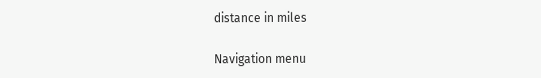distance in miles

Navigation menu